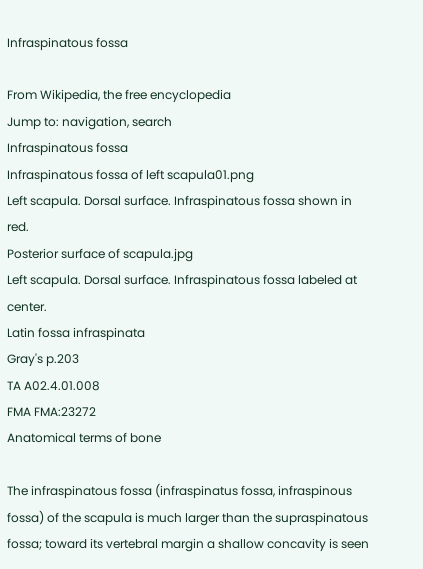Infraspinatous fossa

From Wikipedia, the free encyclopedia
Jump to: navigation, search
Infraspinatous fossa
Infraspinatous fossa of left scapula01.png
Left scapula. Dorsal surface. Infraspinatous fossa shown in red.
Posterior surface of scapula.jpg
Left scapula. Dorsal surface. Infraspinatous fossa labeled at center.
Latin fossa infraspinata
Gray's p.203
TA A02.4.01.008
FMA FMA:23272
Anatomical terms of bone

The infraspinatous fossa (infraspinatus fossa, infraspinous fossa) of the scapula is much larger than the supraspinatous fossa; toward its vertebral margin a shallow concavity is seen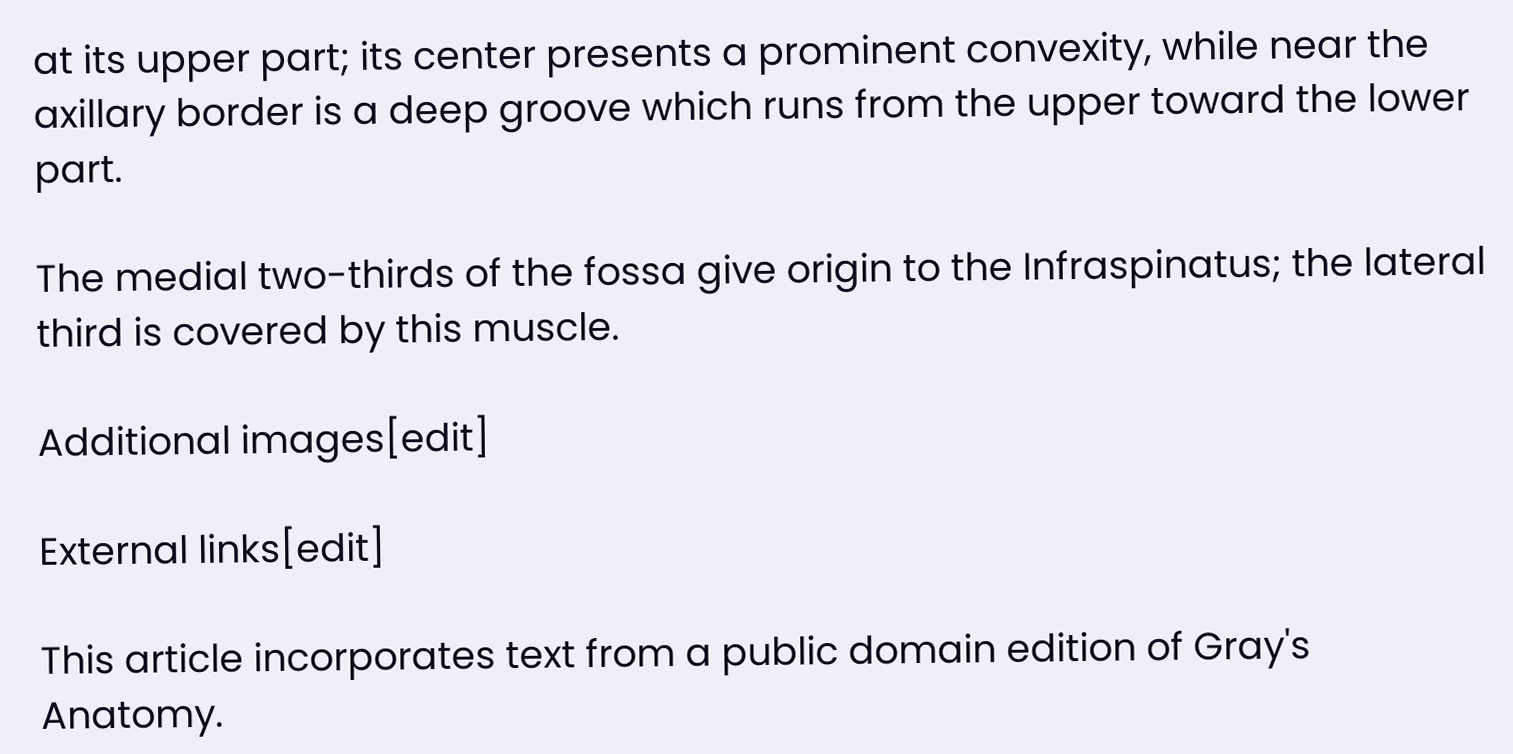at its upper part; its center presents a prominent convexity, while near the axillary border is a deep groove which runs from the upper toward the lower part.

The medial two-thirds of the fossa give origin to the Infraspinatus; the lateral third is covered by this muscle.

Additional images[edit]

External links[edit]

This article incorporates text from a public domain edition of Gray's Anatomy.